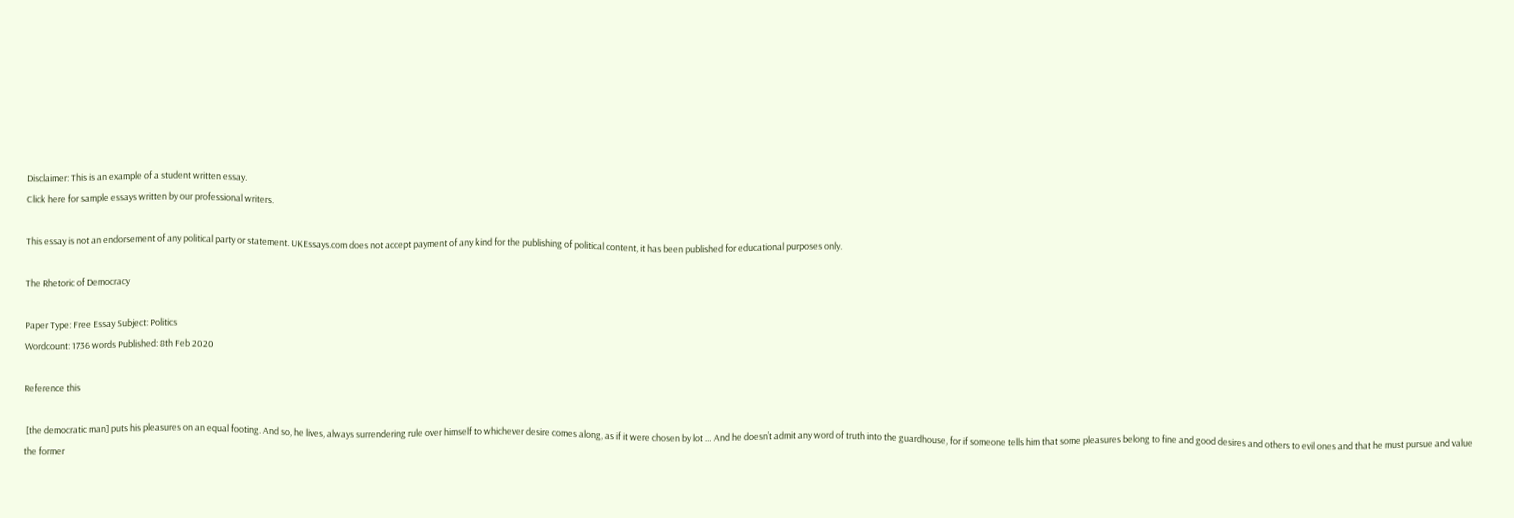Disclaimer: This is an example of a student written essay.
Click here for sample essays written by our professional writers.

This essay is not an endorsement of any political party or statement. UKEssays.com does not accept payment of any kind for the publishing of political content, it has been published for educational purposes only.

The Rhetoric of Democracy

Paper Type: Free Essay Subject: Politics
Wordcount: 1736 words Published: 8th Feb 2020

Reference this

 [the democratic man] puts his pleasures on an equal footing. And so, he lives, always surrendering rule over himself to whichever desire comes along, as if it were chosen by lot … And he doesn’t admit any word of truth into the guardhouse, for if someone tells him that some pleasures belong to fine and good desires and others to evil ones and that he must pursue and value the former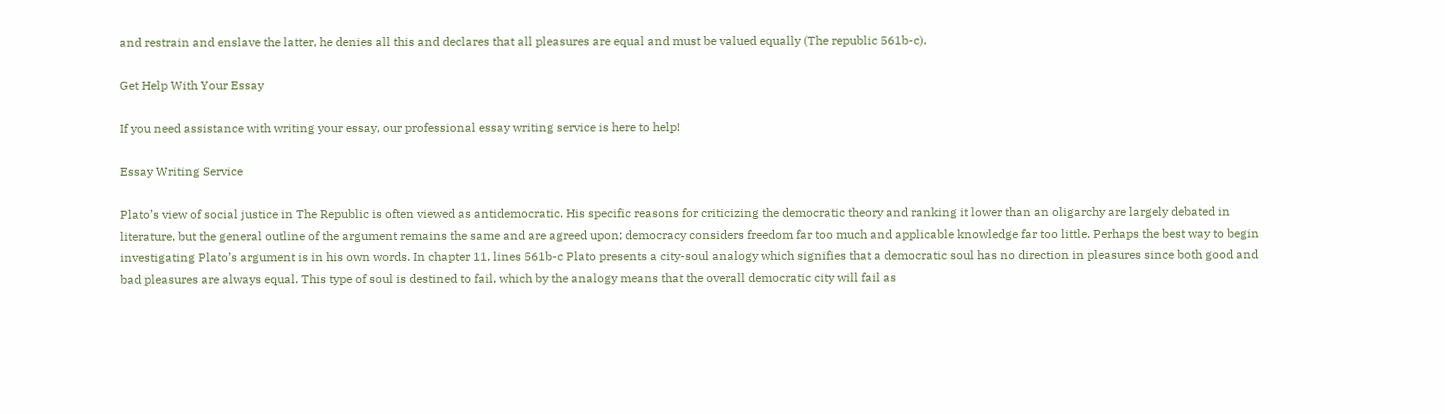and restrain and enslave the latter, he denies all this and declares that all pleasures are equal and must be valued equally (The republic 561b-c).

Get Help With Your Essay

If you need assistance with writing your essay, our professional essay writing service is here to help!

Essay Writing Service

Plato’s view of social justice in The Republic is often viewed as antidemocratic. His specific reasons for criticizing the democratic theory and ranking it lower than an oligarchy are largely debated in literature, but the general outline of the argument remains the same and are agreed upon; democracy considers freedom far too much and applicable knowledge far too little. Perhaps the best way to begin investigating Plato’s argument is in his own words. In chapter 11, lines 561b-c Plato presents a city-soul analogy which signifies that a democratic soul has no direction in pleasures since both good and bad pleasures are always equal. This type of soul is destined to fail, which by the analogy means that the overall democratic city will fail as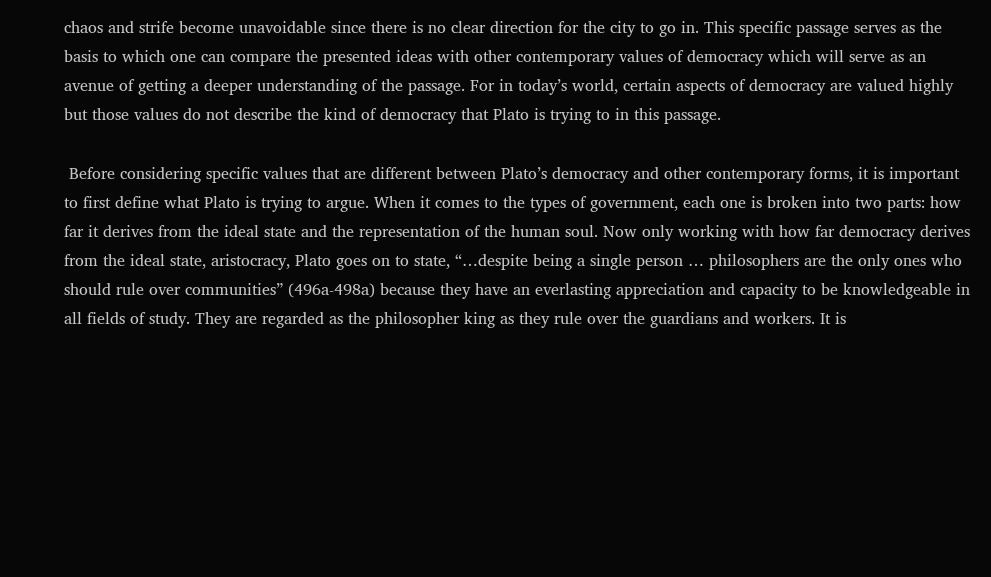chaos and strife become unavoidable since there is no clear direction for the city to go in. This specific passage serves as the basis to which one can compare the presented ideas with other contemporary values of democracy which will serve as an avenue of getting a deeper understanding of the passage. For in today’s world, certain aspects of democracy are valued highly but those values do not describe the kind of democracy that Plato is trying to in this passage.

 Before considering specific values that are different between Plato’s democracy and other contemporary forms, it is important to first define what Plato is trying to argue. When it comes to the types of government, each one is broken into two parts: how far it derives from the ideal state and the representation of the human soul. Now only working with how far democracy derives from the ideal state, aristocracy, Plato goes on to state, “…despite being a single person … philosophers are the only ones who should rule over communities” (496a-498a) because they have an everlasting appreciation and capacity to be knowledgeable in all fields of study. They are regarded as the philosopher king as they rule over the guardians and workers. It is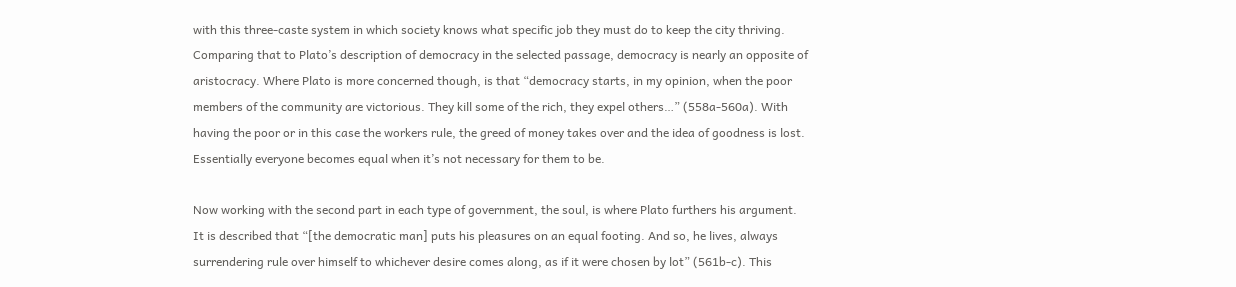with this three-caste system in which society knows what specific job they must do to keep the city thriving. Comparing that to Plato’s description of democracy in the selected passage, democracy is nearly an opposite of aristocracy. Where Plato is more concerned though, is that “democracy starts, in my opinion, when the poor members of the community are victorious. They kill some of the rich, they expel others…” (558a-560a). With having the poor or in this case the workers rule, the greed of money takes over and the idea of goodness is lost. Essentially everyone becomes equal when it’s not necessary for them to be.

Now working with the second part in each type of government, the soul, is where Plato furthers his argument. It is described that “[the democratic man] puts his pleasures on an equal footing. And so, he lives, always surrendering rule over himself to whichever desire comes along, as if it were chosen by lot” (561b-c). This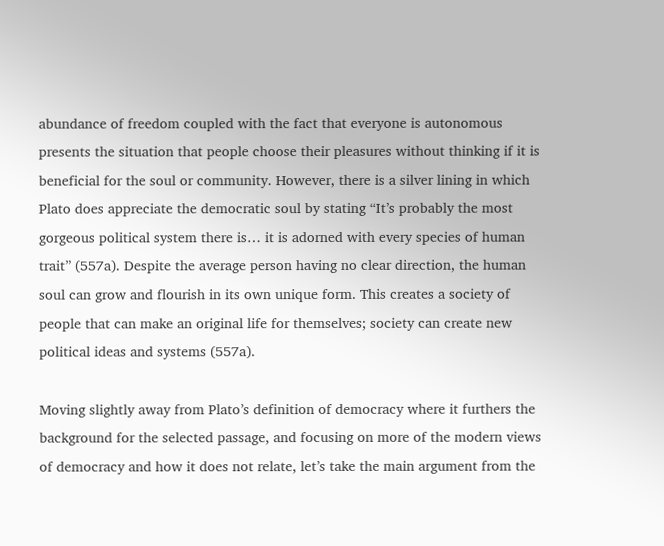abundance of freedom coupled with the fact that everyone is autonomous presents the situation that people choose their pleasures without thinking if it is beneficial for the soul or community. However, there is a silver lining in which Plato does appreciate the democratic soul by stating “It’s probably the most gorgeous political system there is… it is adorned with every species of human trait” (557a). Despite the average person having no clear direction, the human soul can grow and flourish in its own unique form. This creates a society of people that can make an original life for themselves; society can create new political ideas and systems (557a).

Moving slightly away from Plato’s definition of democracy where it furthers the background for the selected passage, and focusing on more of the modern views of democracy and how it does not relate, let’s take the main argument from the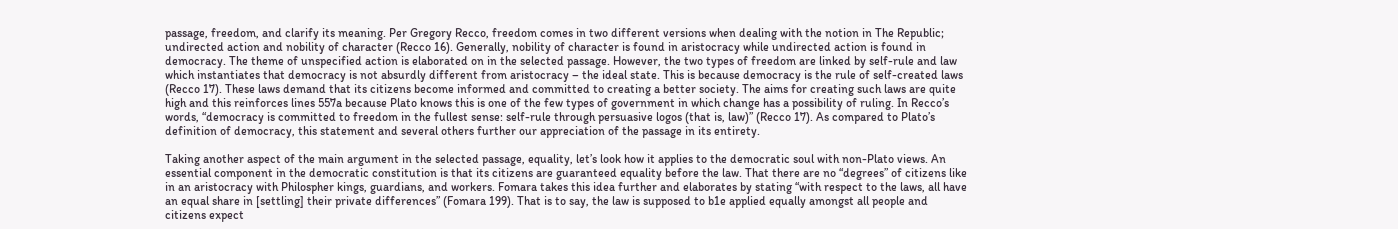passage, freedom, and clarify its meaning. Per Gregory Recco, freedom comes in two different versions when dealing with the notion in The Republic; undirected action and nobility of character (Recco 16). Generally, nobility of character is found in aristocracy while undirected action is found in democracy. The theme of unspecified action is elaborated on in the selected passage. However, the two types of freedom are linked by self-rule and law which instantiates that democracy is not absurdly different from aristocracy – the ideal state. This is because democracy is the rule of self-created laws (Recco 17). These laws demand that its citizens become informed and committed to creating a better society. The aims for creating such laws are quite high and this reinforces lines 557a because Plato knows this is one of the few types of government in which change has a possibility of ruling. In Recco’s words, “democracy is committed to freedom in the fullest sense: self-rule through persuasive logos (that is, law)” (Recco 17). As compared to Plato’s definition of democracy, this statement and several others further our appreciation of the passage in its entirety.

Taking another aspect of the main argument in the selected passage, equality, let’s look how it applies to the democratic soul with non-Plato views. An essential component in the democratic constitution is that its citizens are guaranteed equality before the law. That there are no “degrees” of citizens like in an aristocracy with Philospher kings, guardians, and workers. Fomara takes this idea further and elaborates by stating “with respect to the laws, all have an equal share in [settling] their private differences” (Fomara 199). That is to say, the law is supposed to b1e applied equally amongst all people and citizens expect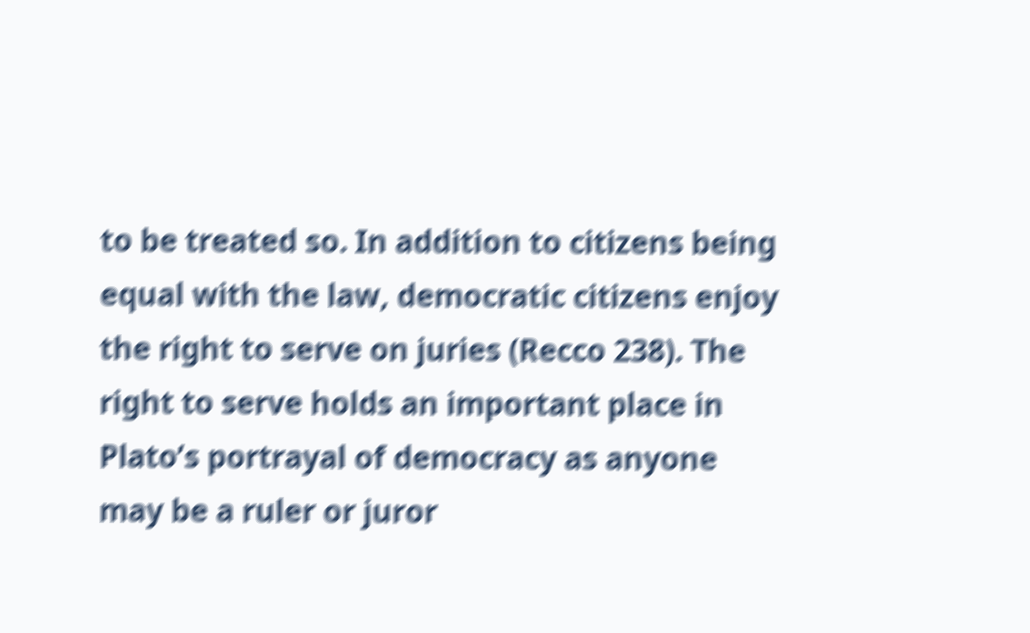to be treated so. In addition to citizens being equal with the law, democratic citizens enjoy the right to serve on juries (Recco 238). The right to serve holds an important place in Plato’s portrayal of democracy as anyone may be a ruler or juror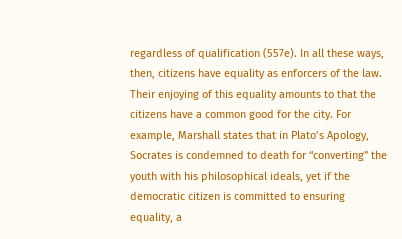regardless of qualification (557e). In all these ways, then, citizens have equality as enforcers of the law. Their enjoying of this equality amounts to that the citizens have a common good for the city. For example, Marshall states that in Plato’s Apology, Socrates is condemned to death for “converting” the youth with his philosophical ideals, yet if the democratic citizen is committed to ensuring equality, a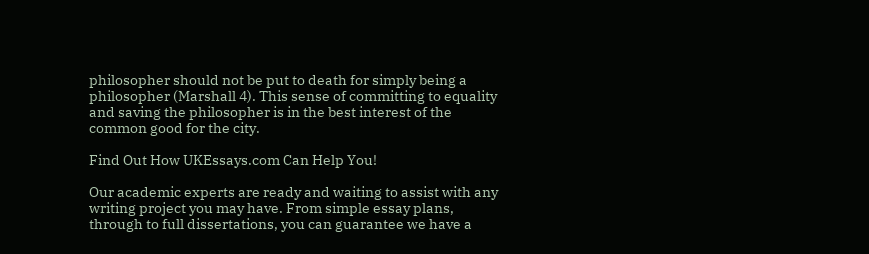philosopher should not be put to death for simply being a philosopher (Marshall 4). This sense of committing to equality and saving the philosopher is in the best interest of the common good for the city.

Find Out How UKEssays.com Can Help You!

Our academic experts are ready and waiting to assist with any writing project you may have. From simple essay plans, through to full dissertations, you can guarantee we have a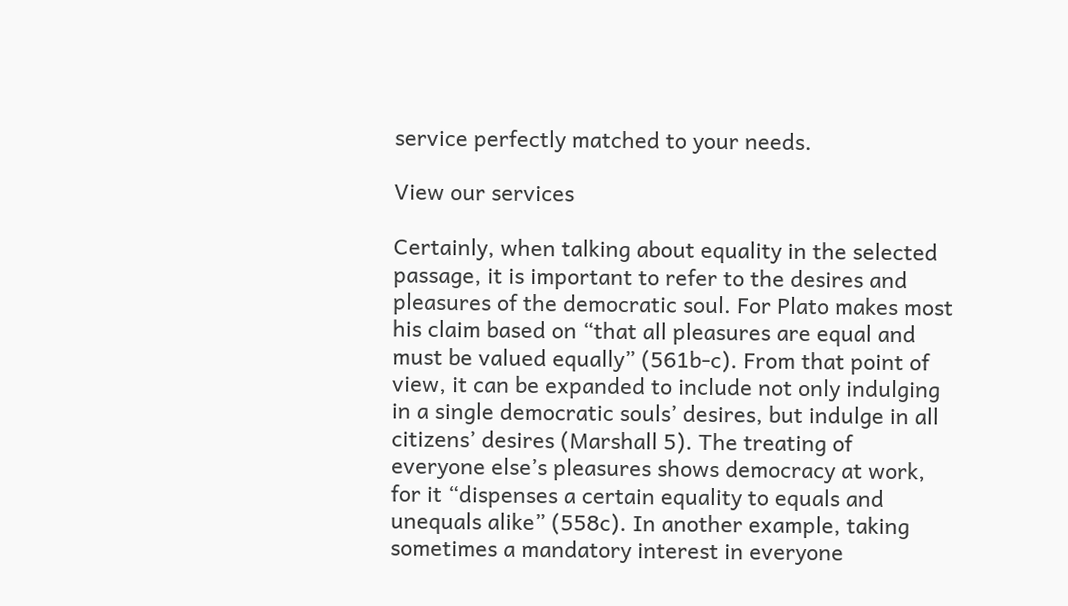service perfectly matched to your needs.

View our services

Certainly, when talking about equality in the selected passage, it is important to refer to the desires and pleasures of the democratic soul. For Plato makes most his claim based on “that all pleasures are equal and must be valued equally” (561b-c). From that point of view, it can be expanded to include not only indulging in a single democratic souls’ desires, but indulge in all citizens’ desires (Marshall 5). The treating of everyone else’s pleasures shows democracy at work, for it “dispenses a certain equality to equals and unequals alike” (558c). In another example, taking sometimes a mandatory interest in everyone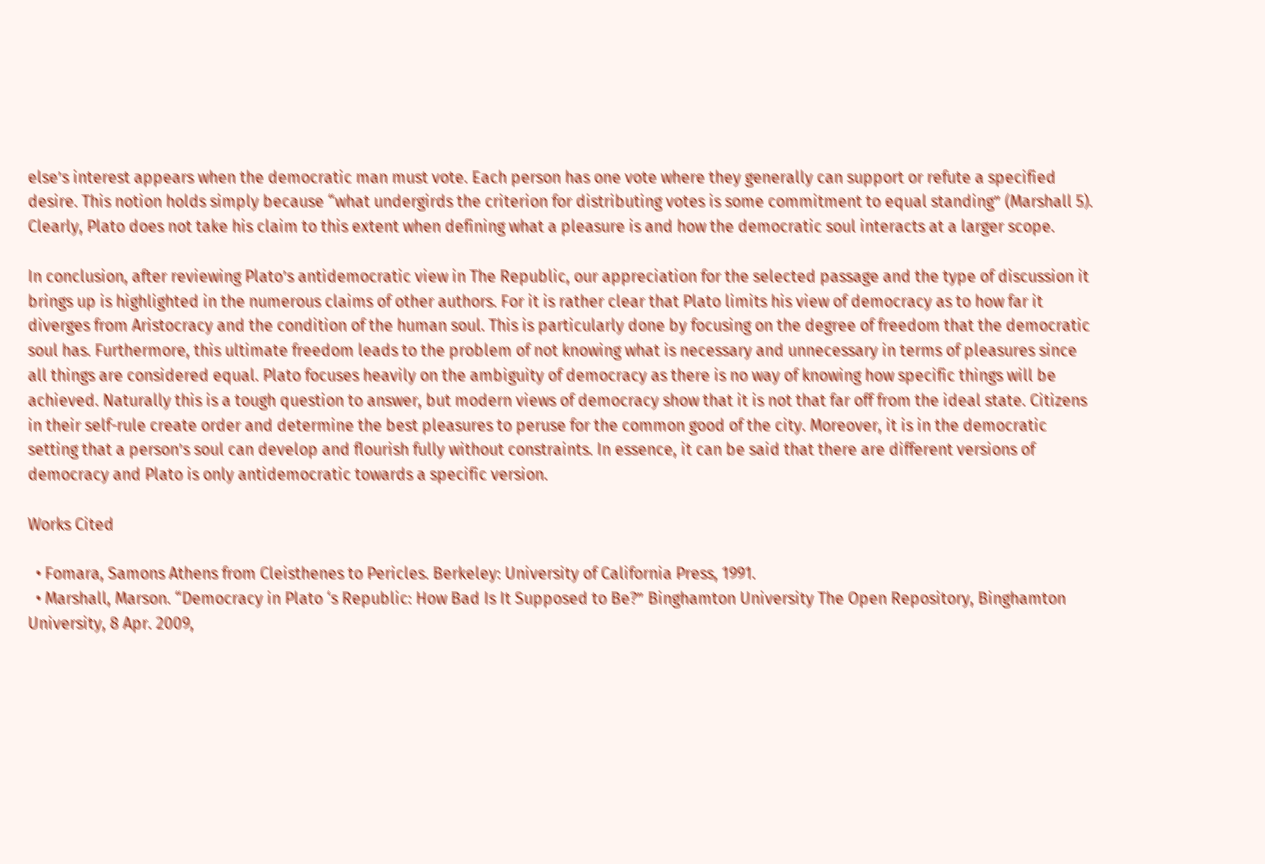else’s interest appears when the democratic man must vote. Each person has one vote where they generally can support or refute a specified desire. This notion holds simply because “what undergirds the criterion for distributing votes is some commitment to equal standing” (Marshall 5). Clearly, Plato does not take his claim to this extent when defining what a pleasure is and how the democratic soul interacts at a larger scope.

In conclusion, after reviewing Plato’s antidemocratic view in The Republic, our appreciation for the selected passage and the type of discussion it brings up is highlighted in the numerous claims of other authors. For it is rather clear that Plato limits his view of democracy as to how far it diverges from Aristocracy and the condition of the human soul. This is particularly done by focusing on the degree of freedom that the democratic soul has. Furthermore, this ultimate freedom leads to the problem of not knowing what is necessary and unnecessary in terms of pleasures since all things are considered equal. Plato focuses heavily on the ambiguity of democracy as there is no way of knowing how specific things will be achieved. Naturally this is a tough question to answer, but modern views of democracy show that it is not that far off from the ideal state. Citizens in their self-rule create order and determine the best pleasures to peruse for the common good of the city. Moreover, it is in the democratic setting that a person’s soul can develop and flourish fully without constraints. In essence, it can be said that there are different versions of democracy and Plato is only antidemocratic towards a specific version.

Works Cited

  • Fomara, Samons Athens from Cleisthenes to Pericles. Berkeley: University of California Press, 1991.
  • Marshall, Marson. “Democracy in Plato ‘s Republic: How Bad Is It Supposed to Be?” Binghamton University The Open Repository, Binghamton University, 8 Apr. 2009,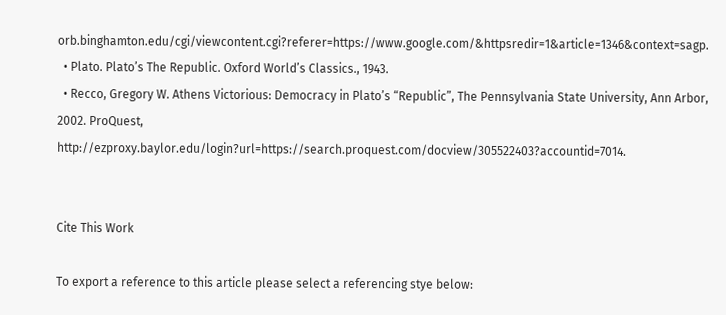orb.binghamton.edu/cgi/viewcontent.cgi?referer=https://www.google.com/&httpsredir=1&article=1346&context=sagp.
  • Plato. Plato’s The Republic. Oxford World’s Classics., 1943.
  • Recco, Gregory W. Athens Victorious: Democracy in Plato’s “Republic”, The Pennsylvania State University, Ann Arbor, 2002. ProQuest, http://ezproxy.baylor.edu/login?url=https://search.proquest.com/docview/305522403?accountid=7014.


Cite This Work

To export a reference to this article please select a referencing stye below: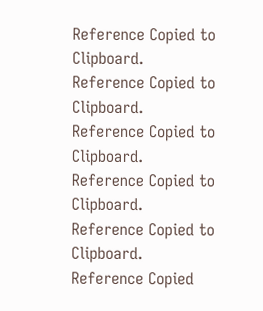Reference Copied to Clipboard.
Reference Copied to Clipboard.
Reference Copied to Clipboard.
Reference Copied to Clipboard.
Reference Copied to Clipboard.
Reference Copied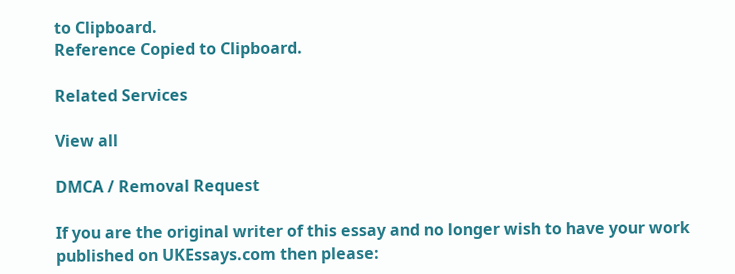to Clipboard.
Reference Copied to Clipboard.

Related Services

View all

DMCA / Removal Request

If you are the original writer of this essay and no longer wish to have your work published on UKEssays.com then please: